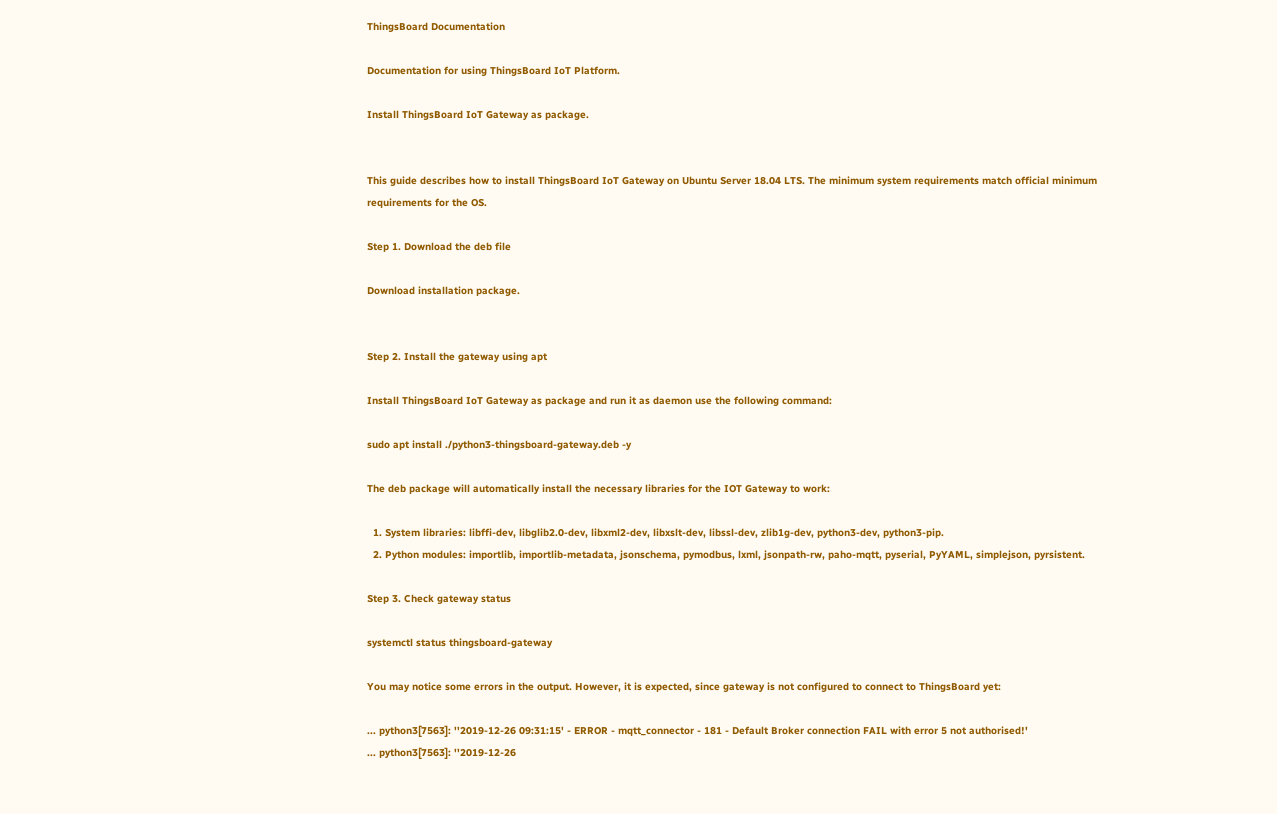ThingsBoard Documentation

Documentation for using ThingsBoard IoT Platform.

Install ThingsBoard IoT Gateway as package.


This guide describes how to install ThingsBoard IoT Gateway on Ubuntu Server 18.04 LTS. The minimum system requirements match official minimum requirements for the OS.

Step 1. Download the deb file

Download installation package.


Step 2. Install the gateway using apt

Install ThingsBoard IoT Gateway as package and run it as daemon use the following command:

sudo apt install ./python3-thingsboard-gateway.deb -y

The deb package will automatically install the necessary libraries for the IOT Gateway to work:

  1. System libraries: libffi-dev, libglib2.0-dev, libxml2-dev, libxslt-dev, libssl-dev, zlib1g-dev, python3-dev, python3-pip.
  2. Python modules: importlib, importlib-metadata, jsonschema, pymodbus, lxml, jsonpath-rw, paho-mqtt, pyserial, PyYAML, simplejson, pyrsistent.

Step 3. Check gateway status

systemctl status thingsboard-gateway

You may notice some errors in the output. However, it is expected, since gateway is not configured to connect to ThingsBoard yet:

... python3[7563]: ''2019-12-26 09:31:15' - ERROR - mqtt_connector - 181 - Default Broker connection FAIL with error 5 not authorised!'
... python3[7563]: ''2019-12-26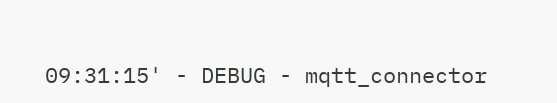09:31:15' - DEBUG - mqtt_connector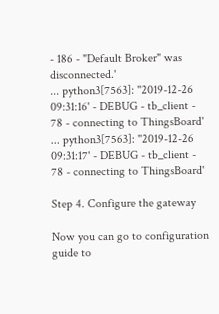- 186 - "Default Broker" was disconnected.'
... python3[7563]: ''2019-12-26 09:31:16' - DEBUG - tb_client - 78 - connecting to ThingsBoard'
... python3[7563]: ''2019-12-26 09:31:17' - DEBUG - tb_client - 78 - connecting to ThingsBoard'

Step 4. Configure the gateway

Now you can go to configuration guide to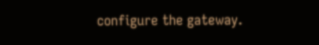configure the gateway.